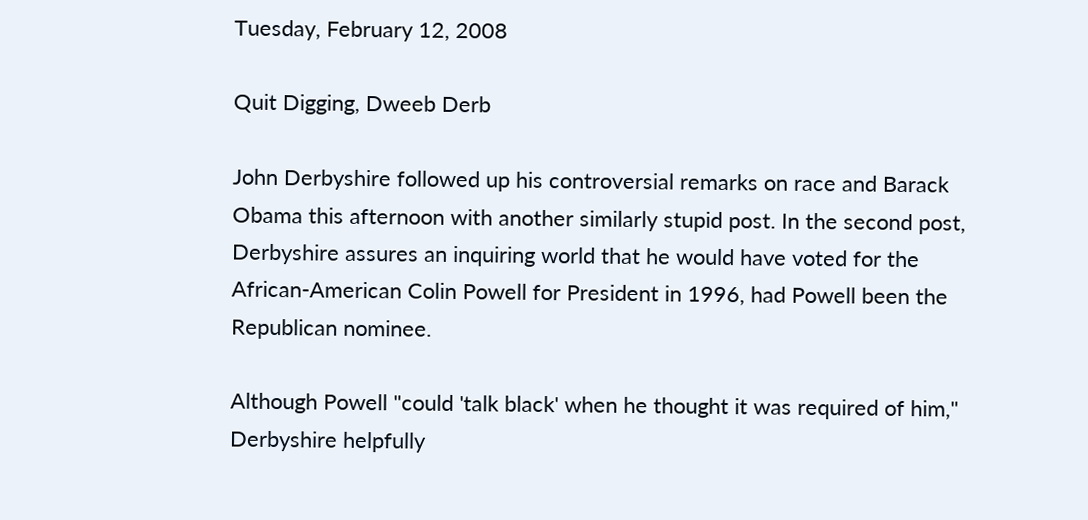Tuesday, February 12, 2008

Quit Digging, Dweeb Derb

John Derbyshire followed up his controversial remarks on race and Barack Obama this afternoon with another similarly stupid post. In the second post, Derbyshire assures an inquiring world that he would have voted for the African-American Colin Powell for President in 1996, had Powell been the Republican nominee.

Although Powell "could 'talk black' when he thought it was required of him," Derbyshire helpfully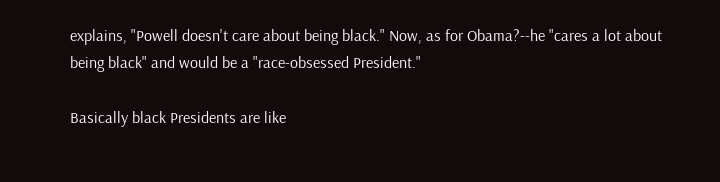explains, "Powell doesn't care about being black." Now, as for Obama?--he "cares a lot about being black" and would be a "race-obsessed President."

Basically black Presidents are like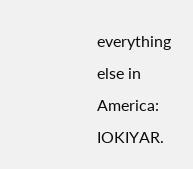everything else in America: IOKIYAR.